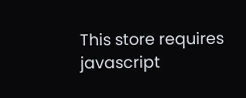This store requires javascript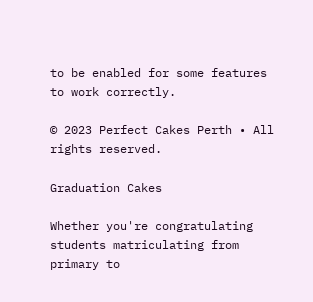to be enabled for some features to work correctly.

© 2023 Perfect Cakes Perth • All rights reserved.

Graduation Cakes

Whether you're congratulating students matriculating from primary to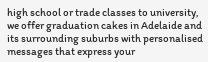high school or trade classes to university, we offer graduation cakes in Adelaide and its surrounding suburbs with personalised messages that express your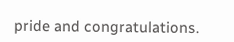pride and congratulations.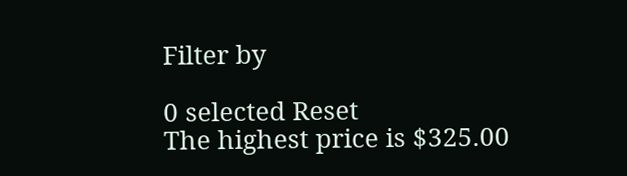Filter by

0 selected Reset
The highest price is $325.00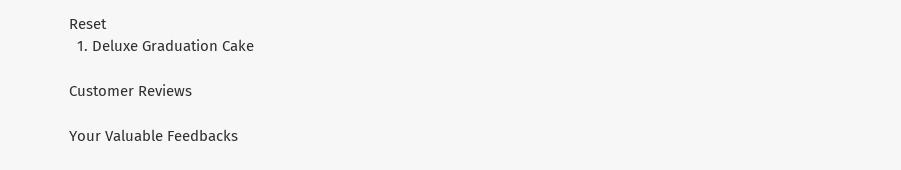Reset
  1. Deluxe Graduation Cake

Customer Reviews

Your Valuable Feedbacks